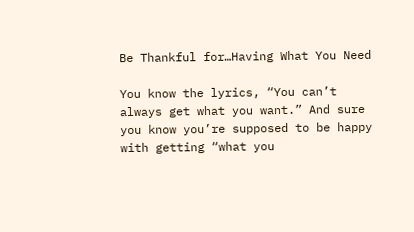Be Thankful for…Having What You Need

You know the lyrics, “You can’t always get what you want.” And sure you know you’re supposed to be happy with getting “what you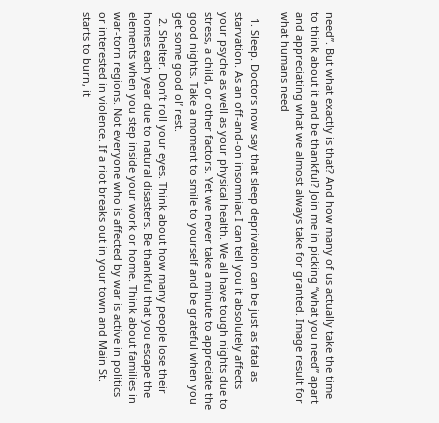need”. But what exactly is that? And how many of us actually take the time to think about it and be thankful? Join me in picking “what you need” apart and appreciating what we almost always take for granted. Image result for what humans need

  1. Sleep. Doctors now say that sleep deprivation can be just as fatal as starvation. As an off-and-on insomniac I can tell you it absolutely affects your psyche as well as your physical health. We all have tough nights due to stress, a child, or other factors. Yet we never take a minute to appreciate the good nights. Take a moment to smile to yourself and be grateful when you get some good ol’ rest.
  2. Shelter. Don’t roll your eyes. Think about how many people lose their homes each year due to natural disasters. Be thankful that you escape the elements when you step inside your work or home. Think about families in war-torn regions. Not everyone who is affected by war is active in politics or interested in violence. If a riot breaks out in your town and Main St. starts to burn, it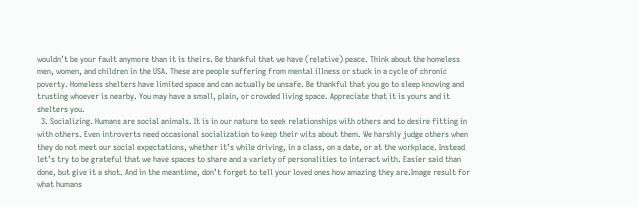wouldn’t be your fault anymore than it is theirs. Be thankful that we have (relative) peace. Think about the homeless men, women, and children in the USA. These are people suffering from mental illness or stuck in a cycle of chronic poverty. Homeless shelters have limited space and can actually be unsafe. Be thankful that you go to sleep knowing and trusting whoever is nearby. You may have a small, plain, or crowded living space. Appreciate that it is yours and it shelters you.
  3. Socializing. Humans are social animals. It is in our nature to seek relationships with others and to desire fitting in with others. Even introverts need occasional socialization to keep their wits about them. We harshly judge others when they do not meet our social expectations, whether it’s while driving, in a class, on a date, or at the workplace. Instead let’s try to be grateful that we have spaces to share and a variety of personalities to interact with. Easier said than done, but give it a shot. And in the meantime, don’t forget to tell your loved ones how amazing they are.Image result for what humans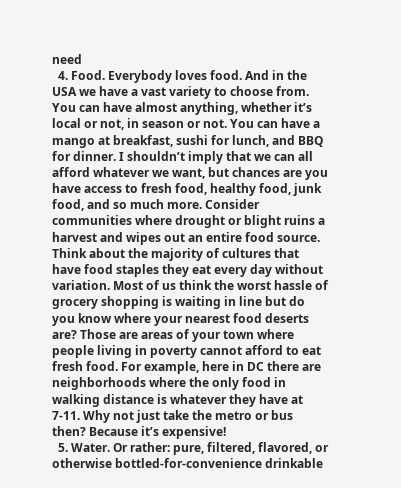need
  4. Food. Everybody loves food. And in the USA we have a vast variety to choose from. You can have almost anything, whether it’s local or not, in season or not. You can have a mango at breakfast, sushi for lunch, and BBQ for dinner. I shouldn’t imply that we can all afford whatever we want, but chances are you have access to fresh food, healthy food, junk food, and so much more. Consider communities where drought or blight ruins a harvest and wipes out an entire food source. Think about the majority of cultures that have food staples they eat every day without variation. Most of us think the worst hassle of grocery shopping is waiting in line but do you know where your nearest food deserts are? Those are areas of your town where people living in poverty cannot afford to eat fresh food. For example, here in DC there are neighborhoods where the only food in walking distance is whatever they have at 7-11. Why not just take the metro or bus then? Because it’s expensive!
  5. Water. Or rather: pure, filtered, flavored, or otherwise bottled-for-convenience drinkable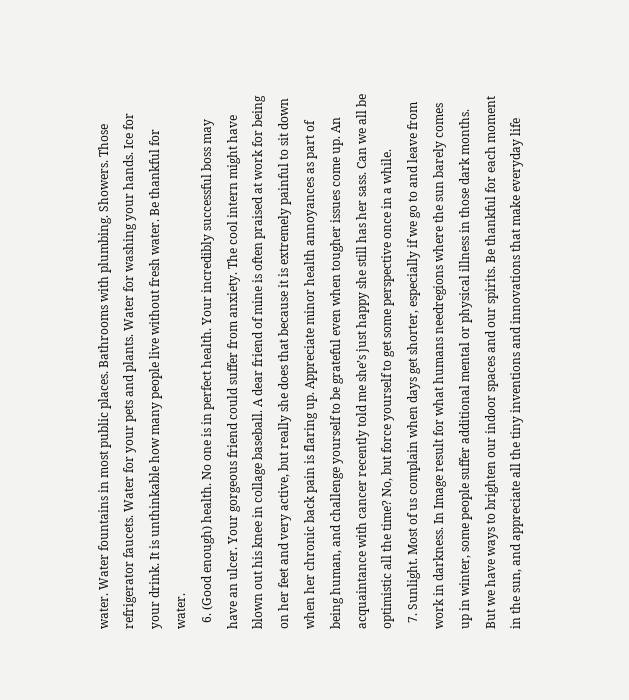water. Water fountains in most public places. Bathrooms with plumbing. Showers. Those refrigerator faucets. Water for your pets and plants. Water for washing your hands. Ice for your drink. It is unthinkable how many people live without fresh water. Be thankful for water.
  6. (Good enough) health. No one is in perfect health. Your incredibly successful boss may have an ulcer. Your gorgeous friend could suffer from anxiety. The cool intern might have blown out his knee in collage baseball. A dear friend of mine is often praised at work for being on her feet and very active, but really she does that because it is extremely painful to sit down when her chronic back pain is flaring up. Appreciate minor health annoyances as part of being human, and challenge yourself to be grateful even when tougher issues come up. An acquaintance with cancer recently told me she’s just happy she still has her sass. Can we all be optimistic all the time? No, but force yourself to get some perspective once in a while.
  7. Sunlight. Most of us complain when days get shorter, especially if we go to and leave from work in darkness. In Image result for what humans needregions where the sun barely comes up in winter, some people suffer additional mental or physical illness in those dark months. But we have ways to brighten our indoor spaces and our spirits. Be thankful for each moment in the sun, and appreciate all the tiny inventions and innovations that make everyday life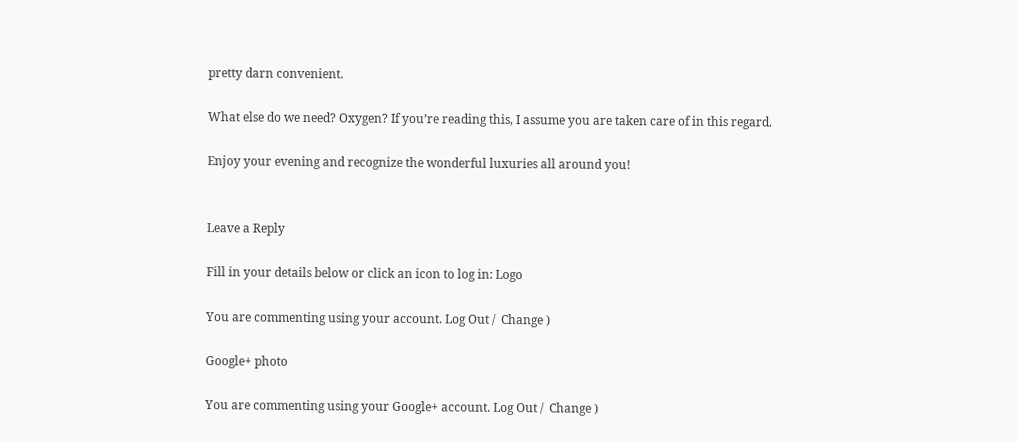pretty darn convenient.

What else do we need? Oxygen? If you’re reading this, I assume you are taken care of in this regard.

Enjoy your evening and recognize the wonderful luxuries all around you!


Leave a Reply

Fill in your details below or click an icon to log in: Logo

You are commenting using your account. Log Out /  Change )

Google+ photo

You are commenting using your Google+ account. Log Out /  Change )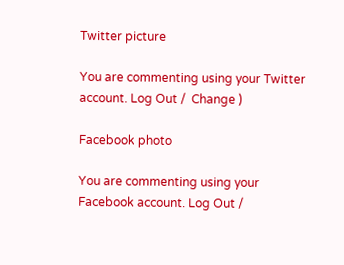Twitter picture

You are commenting using your Twitter account. Log Out /  Change )

Facebook photo

You are commenting using your Facebook account. Log Out /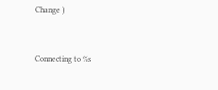Change )


Connecting to %s